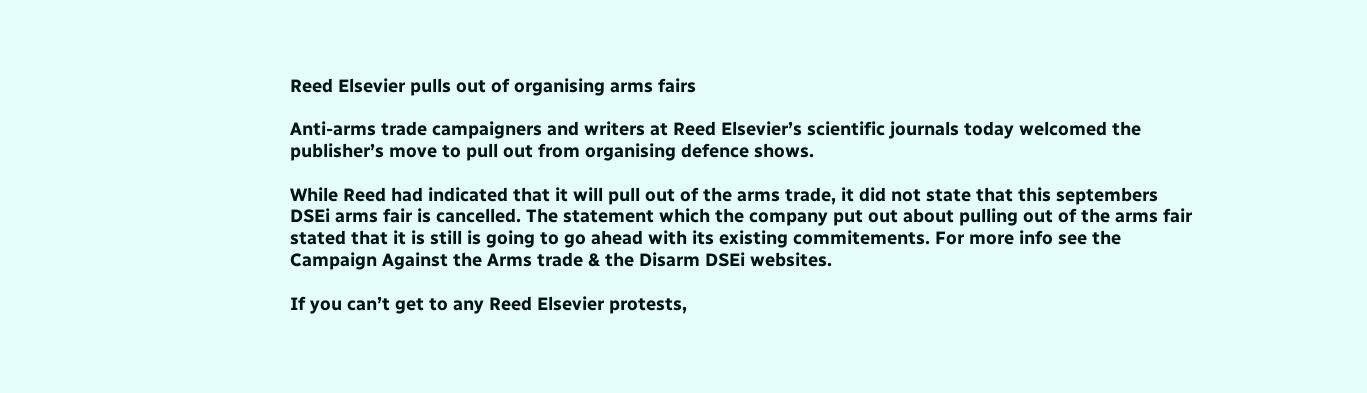Reed Elsevier pulls out of organising arms fairs

Anti-arms trade campaigners and writers at Reed Elsevier’s scientific journals today welcomed the publisher’s move to pull out from organising defence shows.

While Reed had indicated that it will pull out of the arms trade, it did not state that this septembers DSEi arms fair is cancelled. The statement which the company put out about pulling out of the arms fair stated that it is still is going to go ahead with its existing commitements. For more info see the Campaign Against the Arms trade & the Disarm DSEi websites.

If you can’t get to any Reed Elsevier protests,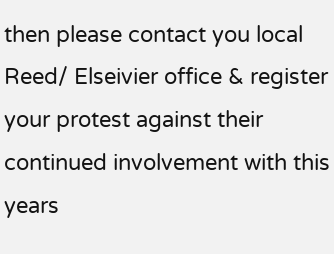then please contact you local Reed/ Elseivier office & register your protest against their continued involvement with this years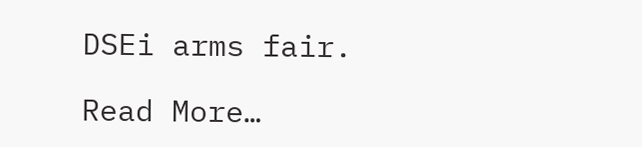DSEi arms fair.

Read More…